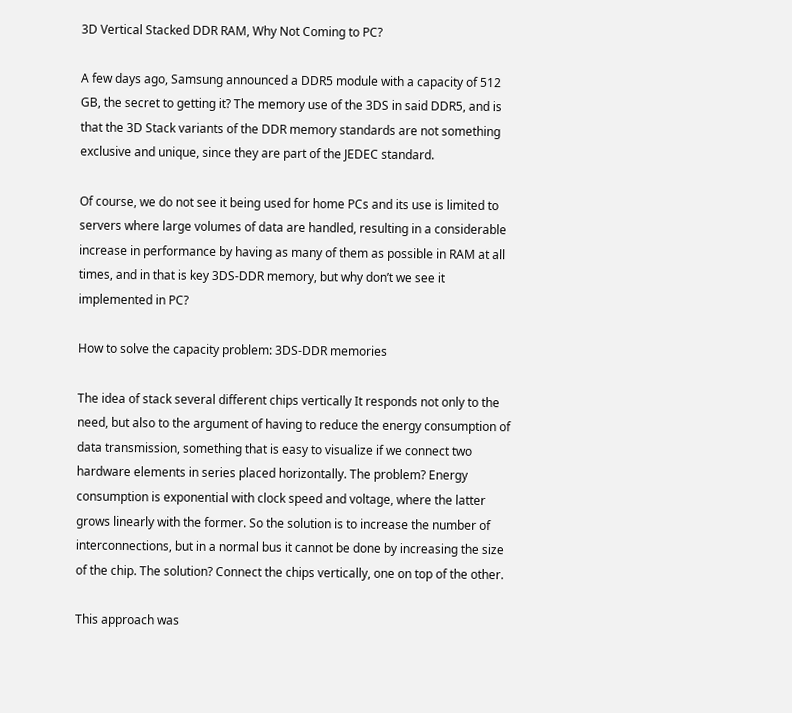3D Vertical Stacked DDR RAM, Why Not Coming to PC?

A few days ago, Samsung announced a DDR5 module with a capacity of 512 GB, the secret to getting it? The memory use of the 3DS in said DDR5, and is that the 3D Stack variants of the DDR memory standards are not something exclusive and unique, since they are part of the JEDEC standard.

Of course, we do not see it being used for home PCs and its use is limited to servers where large volumes of data are handled, resulting in a considerable increase in performance by having as many of them as possible in RAM at all times, and in that is key 3DS-DDR memory, but why don’t we see it implemented in PC?

How to solve the capacity problem: 3DS-DDR memories

The idea of stack several different chips vertically It responds not only to the need, but also to the argument of having to reduce the energy consumption of data transmission, something that is easy to visualize if we connect two hardware elements in series placed horizontally. The problem? Energy consumption is exponential with clock speed and voltage, where the latter grows linearly with the former. So the solution is to increase the number of interconnections, but in a normal bus it cannot be done by increasing the size of the chip. The solution? Connect the chips vertically, one on top of the other.

This approach was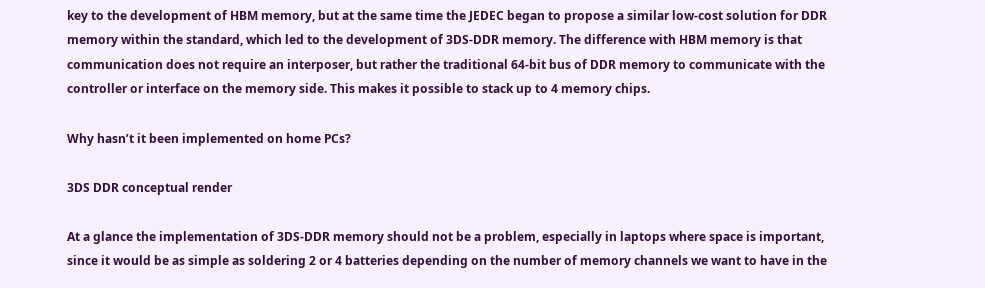key to the development of HBM memory, but at the same time the JEDEC began to propose a similar low-cost solution for DDR memory within the standard, which led to the development of 3DS-DDR memory. The difference with HBM memory is that communication does not require an interposer, but rather the traditional 64-bit bus of DDR memory to communicate with the controller or interface on the memory side. This makes it possible to stack up to 4 memory chips.

Why hasn’t it been implemented on home PCs?

3DS DDR conceptual render

At a glance the implementation of 3DS-DDR memory should not be a problem, especially in laptops where space is important, since it would be as simple as soldering 2 or 4 batteries depending on the number of memory channels we want to have in the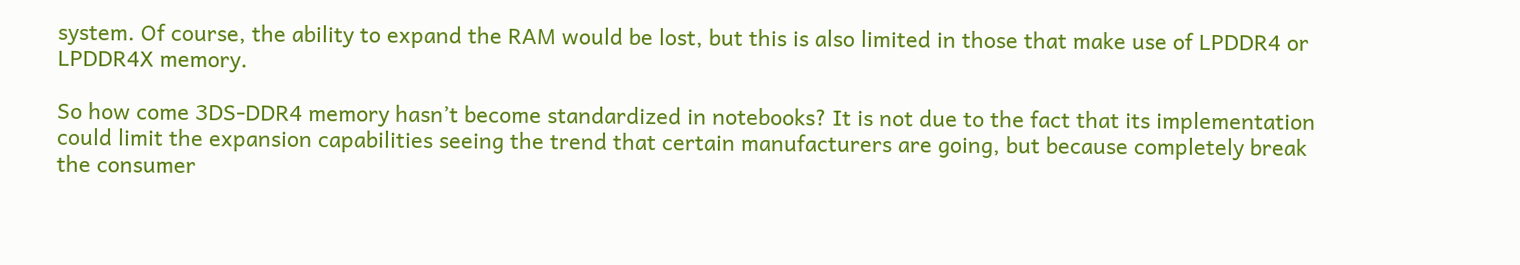system. Of course, the ability to expand the RAM would be lost, but this is also limited in those that make use of LPDDR4 or LPDDR4X memory.

So how come 3DS-DDR4 memory hasn’t become standardized in notebooks? It is not due to the fact that its implementation could limit the expansion capabilities seeing the trend that certain manufacturers are going, but because completely break the consumer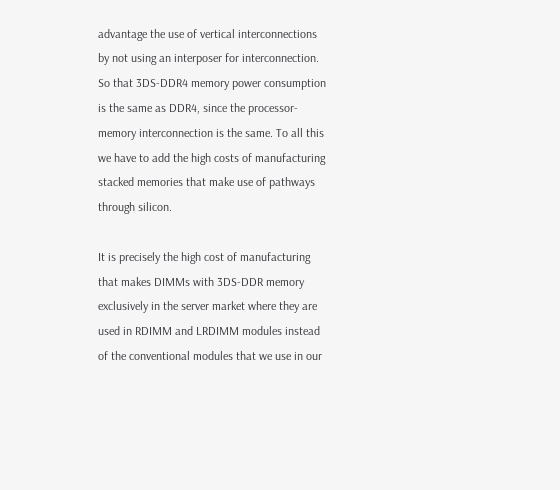advantage the use of vertical interconnections by not using an interposer for interconnection. So that 3DS-DDR4 memory power consumption is the same as DDR4, since the processor-memory interconnection is the same. To all this we have to add the high costs of manufacturing stacked memories that make use of pathways through silicon.

It is precisely the high cost of manufacturing that makes DIMMs with 3DS-DDR memory exclusively in the server market where they are used in RDIMM and LRDIMM modules instead of the conventional modules that we use in our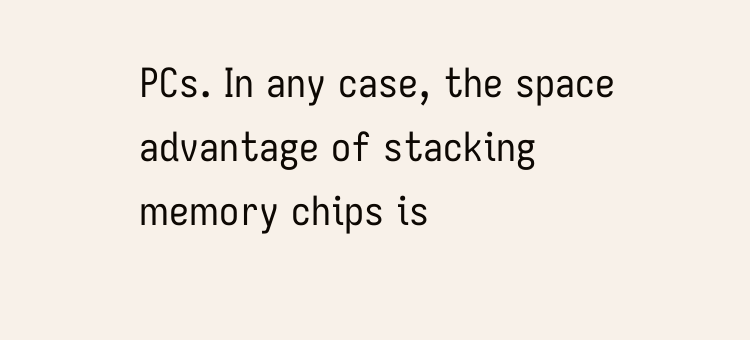PCs. In any case, the space advantage of stacking memory chips is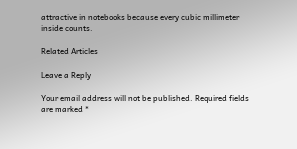attractive in notebooks because every cubic millimeter inside counts.

Related Articles

Leave a Reply

Your email address will not be published. Required fields are marked *